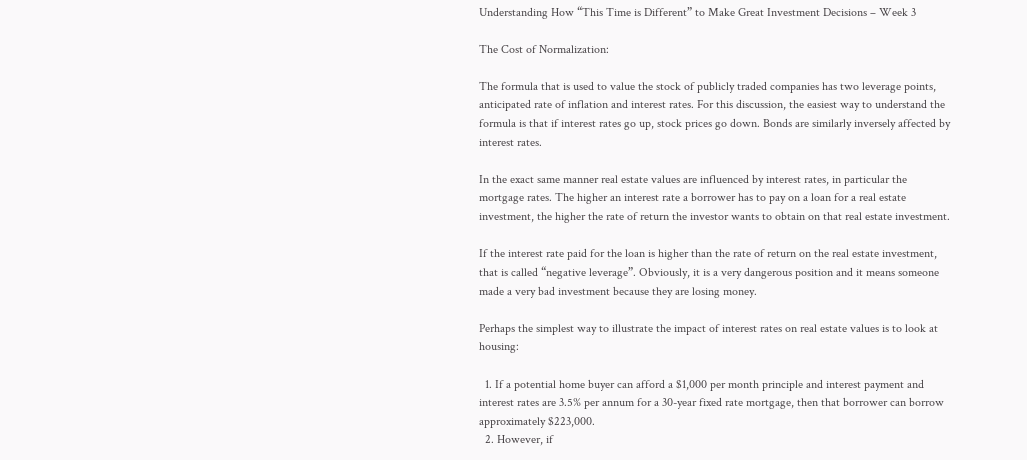Understanding How “This Time is Different” to Make Great Investment Decisions – Week 3

The Cost of Normalization:

The formula that is used to value the stock of publicly traded companies has two leverage points, anticipated rate of inflation and interest rates. For this discussion, the easiest way to understand the formula is that if interest rates go up, stock prices go down. Bonds are similarly inversely affected by interest rates.

In the exact same manner real estate values are influenced by interest rates, in particular the mortgage rates. The higher an interest rate a borrower has to pay on a loan for a real estate investment, the higher the rate of return the investor wants to obtain on that real estate investment.

If the interest rate paid for the loan is higher than the rate of return on the real estate investment, that is called “negative leverage”. Obviously, it is a very dangerous position and it means someone made a very bad investment because they are losing money.

Perhaps the simplest way to illustrate the impact of interest rates on real estate values is to look at housing:

  1. If a potential home buyer can afford a $1,000 per month principle and interest payment and interest rates are 3.5% per annum for a 30-year fixed rate mortgage, then that borrower can borrow approximately $223,000.
  2. However, if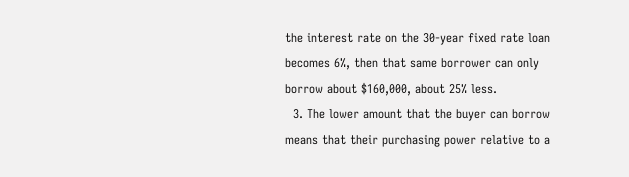the interest rate on the 30-year fixed rate loan becomes 6%, then that same borrower can only borrow about $160,000, about 25% less.
  3. The lower amount that the buyer can borrow means that their purchasing power relative to a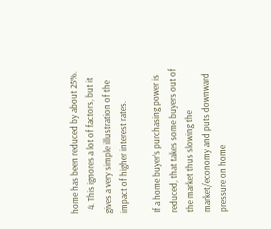home has been reduced by about 25%.
  4. This ignores a lot of factors, but it gives a very simple illustration of the impact of higher interest rates.

If a home buyer’s purchasing power is reduced, that takes some buyers out of the market thus slowing the market/economy and puts downward pressure on home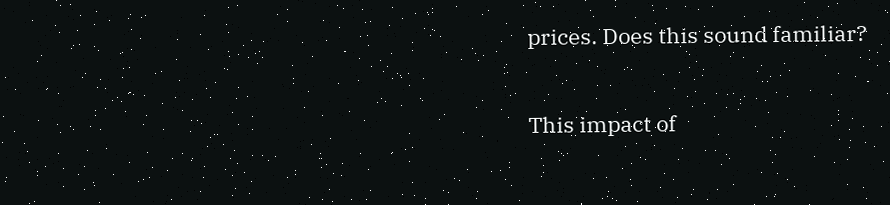prices. Does this sound familiar?

This impact of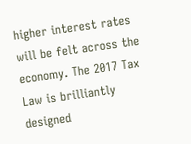higher interest rates will be felt across the economy. The 2017 Tax Law is brilliantly designed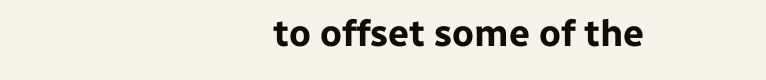to offset some of the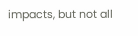impacts, but not all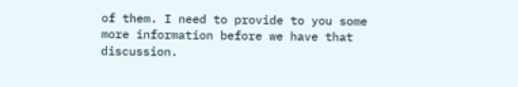of them. I need to provide to you some more information before we have that discussion.